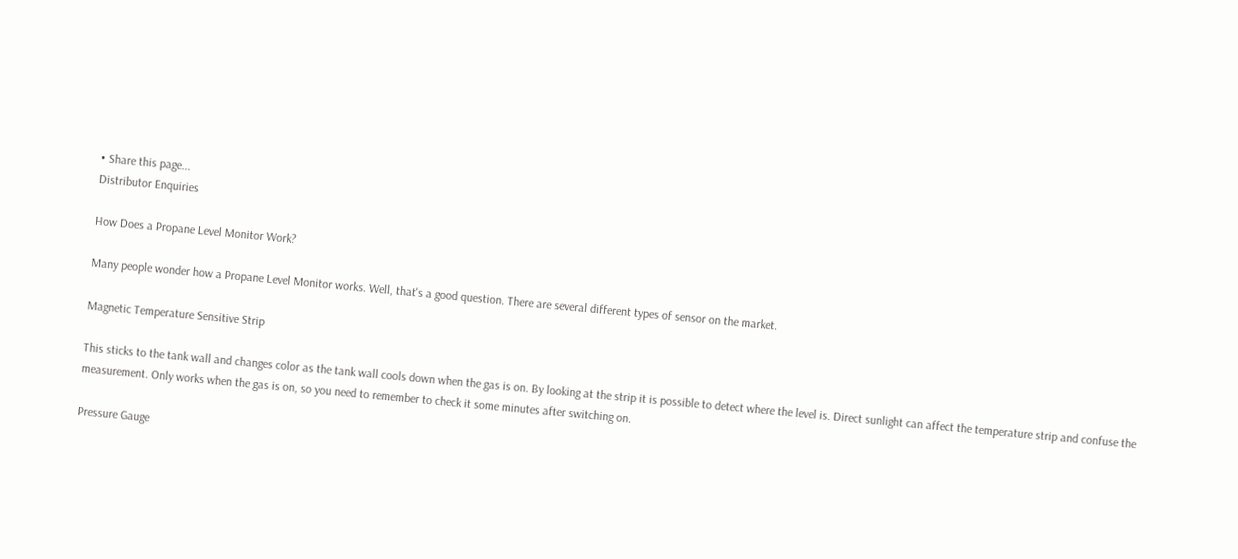• Share this page...
Distributor Enquiries

How Does a Propane Level Monitor Work?

Many people wonder how a Propane Level Monitor works. Well, that's a good question. There are several different types of sensor on the market.

Magnetic Temperature Sensitive Strip

This sticks to the tank wall and changes color as the tank wall cools down when the gas is on. By looking at the strip it is possible to detect where the level is. Direct sunlight can affect the temperature strip and confuse the measurement. Only works when the gas is on, so you need to remember to check it some minutes after switching on.

Pressure Gauge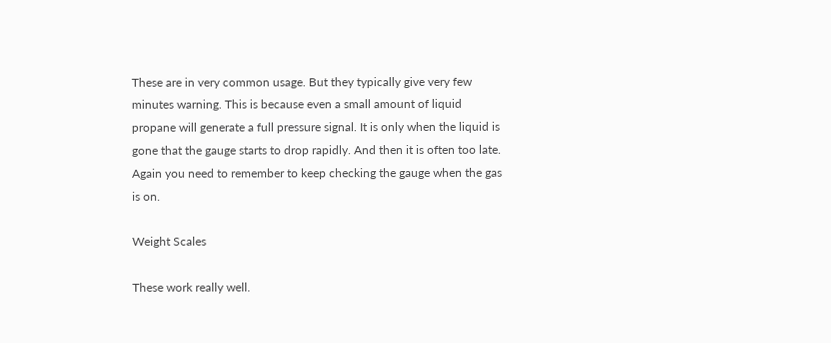These are in very common usage. But they typically give very few minutes warning. This is because even a small amount of liquid propane will generate a full pressure signal. It is only when the liquid is gone that the gauge starts to drop rapidly. And then it is often too late. Again you need to remember to keep checking the gauge when the gas is on.

Weight Scales

These work really well.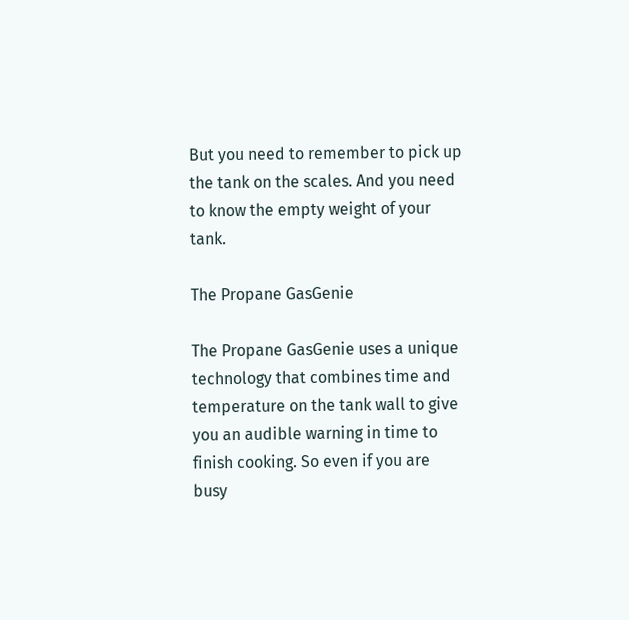But you need to remember to pick up the tank on the scales. And you need to know the empty weight of your tank.

The Propane GasGenie

The Propane GasGenie uses a unique technology that combines time and temperature on the tank wall to give you an audible warning in time to finish cooking. So even if you are busy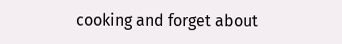cooking and forget about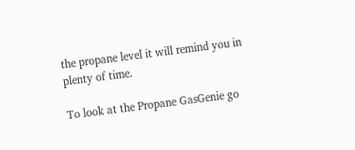the propane level it will remind you in plenty of time.

To look at the Propane GasGenie go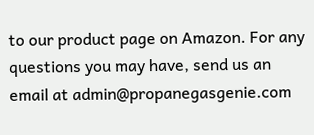to our product page on Amazon. For any questions you may have, send us an email at admin@propanegasgenie.com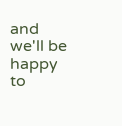and we'll be happy to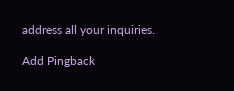address all your inquiries.

Add Pingback